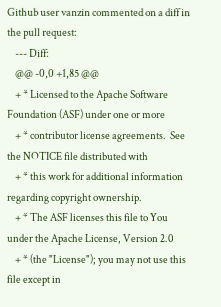Github user vanzin commented on a diff in the pull request:
    --- Diff:
    @@ -0,0 +1,85 @@
    + * Licensed to the Apache Software Foundation (ASF) under one or more
    + * contributor license agreements.  See the NOTICE file distributed with
    + * this work for additional information regarding copyright ownership.
    + * The ASF licenses this file to You under the Apache License, Version 2.0
    + * (the "License"); you may not use this file except in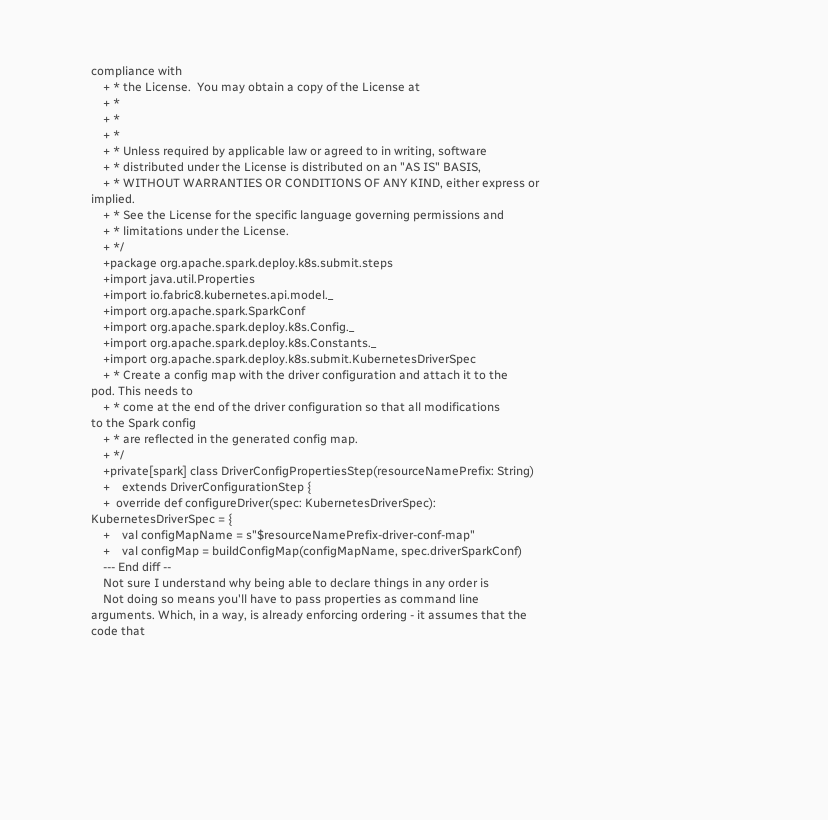compliance with
    + * the License.  You may obtain a copy of the License at
    + *
    + *
    + *
    + * Unless required by applicable law or agreed to in writing, software
    + * distributed under the License is distributed on an "AS IS" BASIS,
    + * WITHOUT WARRANTIES OR CONDITIONS OF ANY KIND, either express or implied.
    + * See the License for the specific language governing permissions and
    + * limitations under the License.
    + */
    +package org.apache.spark.deploy.k8s.submit.steps
    +import java.util.Properties
    +import io.fabric8.kubernetes.api.model._
    +import org.apache.spark.SparkConf
    +import org.apache.spark.deploy.k8s.Config._
    +import org.apache.spark.deploy.k8s.Constants._
    +import org.apache.spark.deploy.k8s.submit.KubernetesDriverSpec
    + * Create a config map with the driver configuration and attach it to the
pod. This needs to
    + * come at the end of the driver configuration so that all modifications
to the Spark config
    + * are reflected in the generated config map.
    + */
    +private[spark] class DriverConfigPropertiesStep(resourceNamePrefix: String)
    +    extends DriverConfigurationStep {
    +  override def configureDriver(spec: KubernetesDriverSpec):
KubernetesDriverSpec = {
    +    val configMapName = s"$resourceNamePrefix-driver-conf-map"
    +    val configMap = buildConfigMap(configMapName, spec.driverSparkConf)
    --- End diff --
    Not sure I understand why being able to declare things in any order is
    Not doing so means you'll have to pass properties as command line
arguments. Which, in a way, is already enforcing ordering - it assumes that the
code that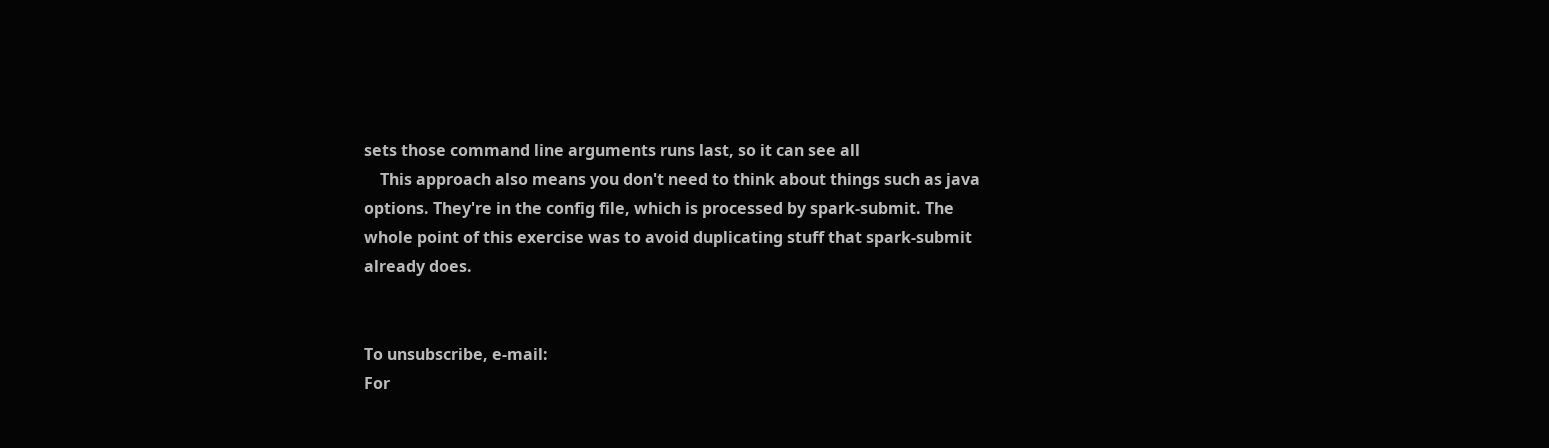sets those command line arguments runs last, so it can see all
    This approach also means you don't need to think about things such as java
options. They're in the config file, which is processed by spark-submit. The
whole point of this exercise was to avoid duplicating stuff that spark-submit
already does.


To unsubscribe, e-mail:
For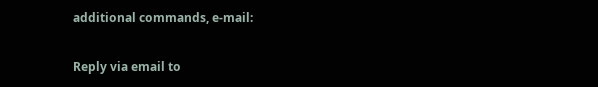additional commands, e-mail:

Reply via email to